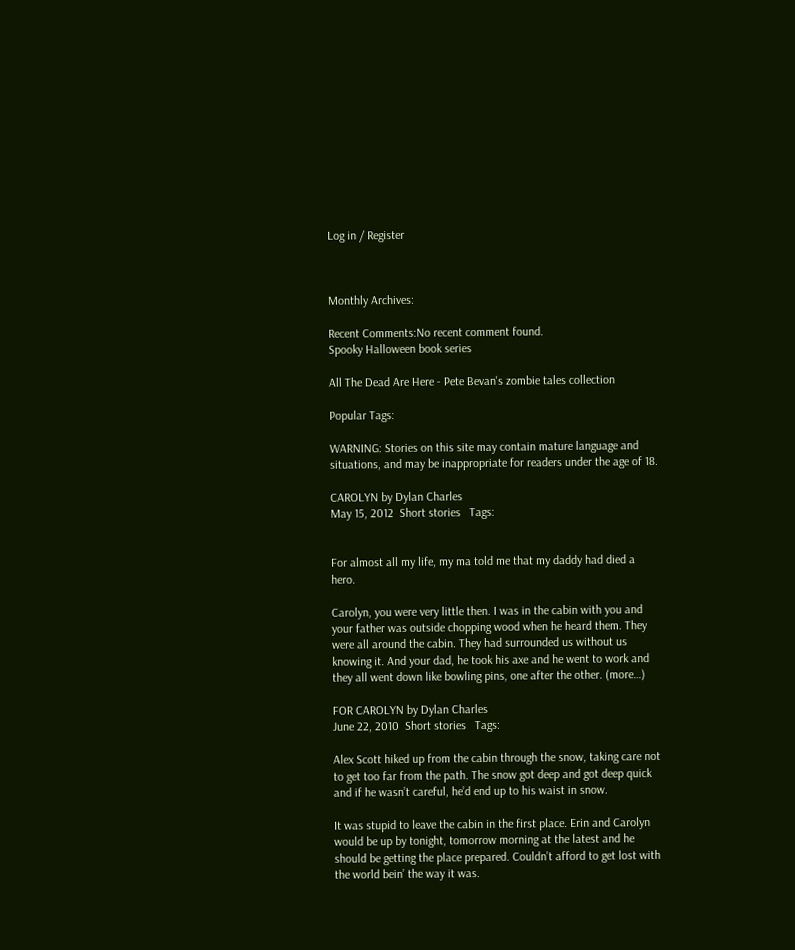Log in / Register



Monthly Archives:

Recent Comments:No recent comment found.
Spooky Halloween book series

All The Dead Are Here - Pete Bevan's zombie tales collection

Popular Tags:

WARNING: Stories on this site may contain mature language and situations, and may be inappropriate for readers under the age of 18.

CAROLYN by Dylan Charles
May 15, 2012  Short stories   Tags:


For almost all my life, my ma told me that my daddy had died a hero.

Carolyn, you were very little then. I was in the cabin with you and your father was outside chopping wood when he heard them. They were all around the cabin. They had surrounded us without us knowing it. And your dad, he took his axe and he went to work and they all went down like bowling pins, one after the other. (more…)

FOR CAROLYN by Dylan Charles
June 22, 2010  Short stories   Tags:

Alex Scott hiked up from the cabin through the snow, taking care not to get too far from the path. The snow got deep and got deep quick and if he wasn’t careful, he’d end up to his waist in snow.

It was stupid to leave the cabin in the first place. Erin and Carolyn would be up by tonight, tomorrow morning at the latest and he should be getting the place prepared. Couldn’t afford to get lost with the world bein’ the way it was.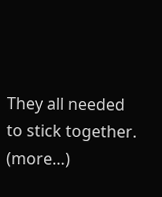They all needed to stick together. (more…)